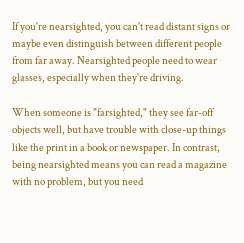If you're nearsighted, you can't read distant signs or maybe even distinguish between different people from far away. Nearsighted people need to wear glasses, especially when they're driving.

When someone is "farsighted," they see far-off objects well, but have trouble with close-up things like the print in a book or newspaper. In contrast, being nearsighted means you can read a magazine with no problem, but you need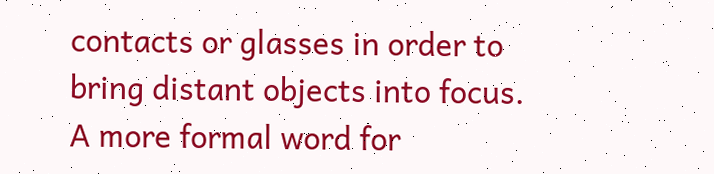contacts or glasses in order to bring distant objects into focus. A more formal word for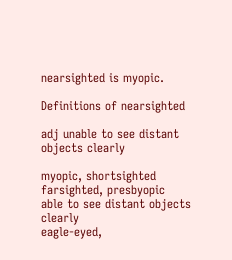nearsighted is myopic.

Definitions of nearsighted

adj unable to see distant objects clearly

myopic, shortsighted
farsighted, presbyopic
able to see distant objects clearly
eagle-eyed,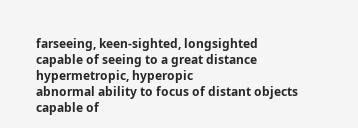farseeing, keen-sighted, longsighted
capable of seeing to a great distance
hypermetropic, hyperopic
abnormal ability to focus of distant objects
capable of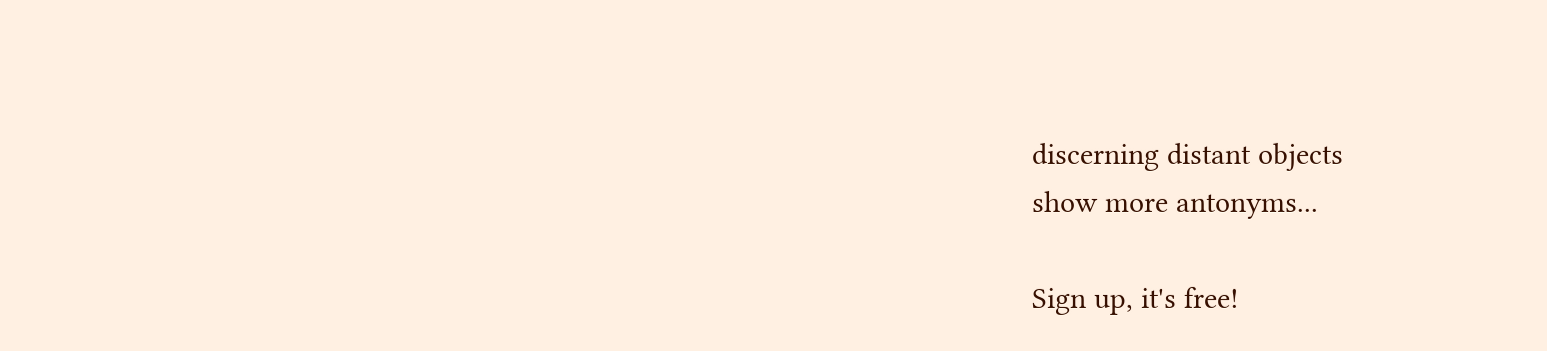discerning distant objects
show more antonyms...

Sign up, it's free!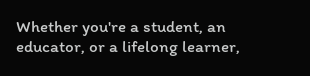Whether you're a student, an educator, or a lifelong learner,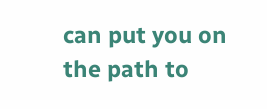can put you on the path to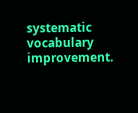systematic vocabulary improvement.